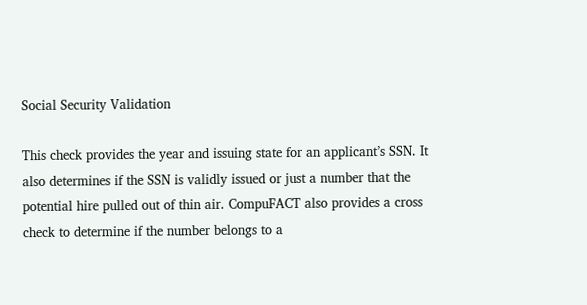Social Security Validation

This check provides the year and issuing state for an applicant’s SSN. It also determines if the SSN is validly issued or just a number that the potential hire pulled out of thin air. CompuFACT also provides a cross check to determine if the number belongs to a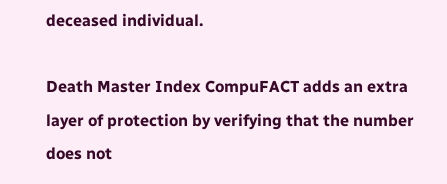deceased individual.

Death Master Index CompuFACT adds an extra layer of protection by verifying that the number does not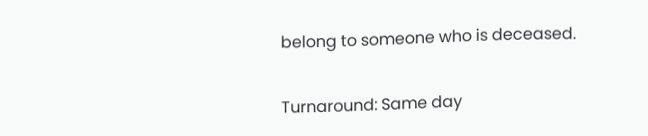belong to someone who is deceased.

Turnaround: Same day